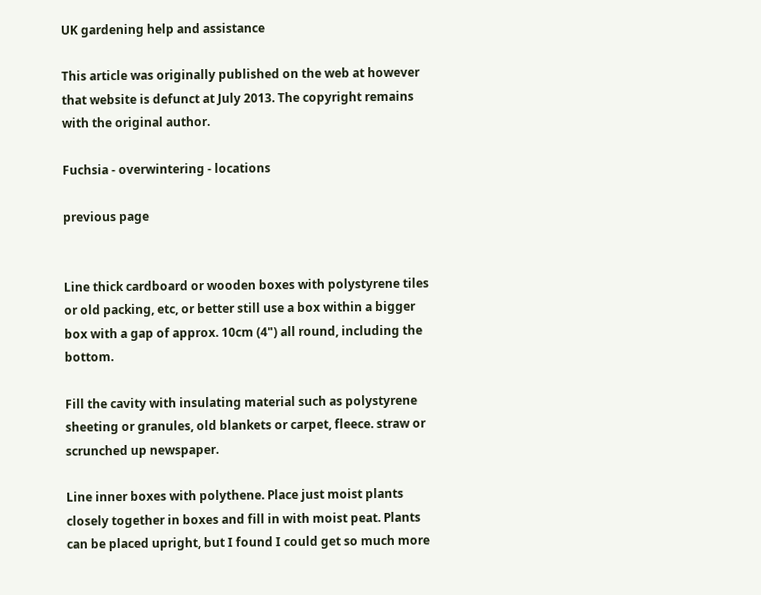UK gardening help and assistance

This article was originally published on the web at however that website is defunct at July 2013. The copyright remains with the original author.

Fuchsia - overwintering - locations

previous page


Line thick cardboard or wooden boxes with polystyrene tiles or old packing, etc, or better still use a box within a bigger box with a gap of approx. 10cm (4") all round, including the bottom.

Fill the cavity with insulating material such as polystyrene sheeting or granules, old blankets or carpet, fleece. straw or scrunched up newspaper.

Line inner boxes with polythene. Place just moist plants closely together in boxes and fill in with moist peat. Plants can be placed upright, but I found I could get so much more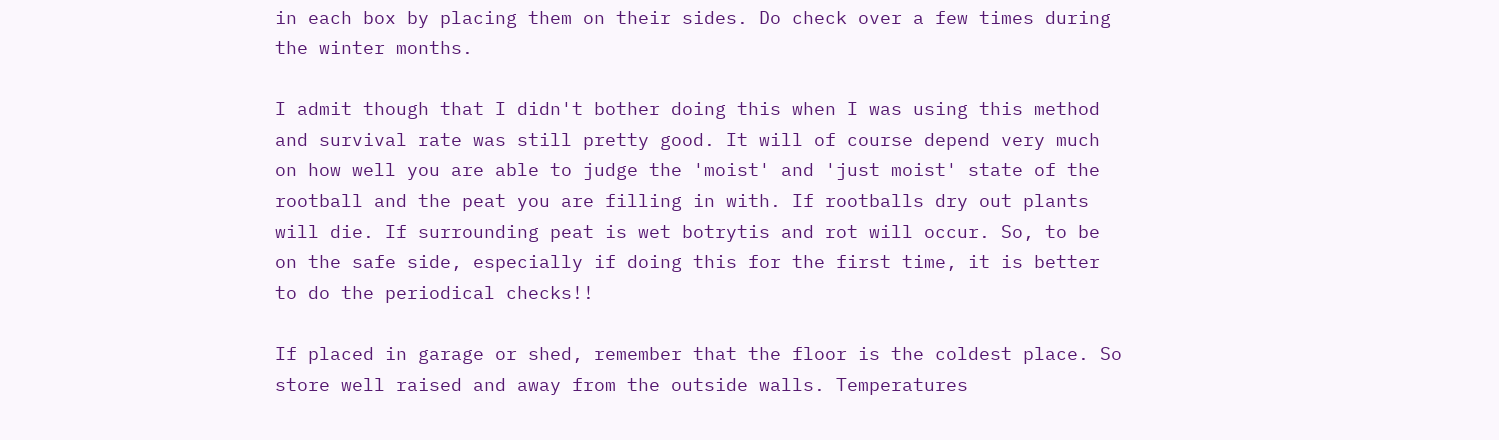in each box by placing them on their sides. Do check over a few times during the winter months.

I admit though that I didn't bother doing this when I was using this method and survival rate was still pretty good. It will of course depend very much on how well you are able to judge the 'moist' and 'just moist' state of the rootball and the peat you are filling in with. If rootballs dry out plants will die. If surrounding peat is wet botrytis and rot will occur. So, to be on the safe side, especially if doing this for the first time, it is better to do the periodical checks!!

If placed in garage or shed, remember that the floor is the coldest place. So store well raised and away from the outside walls. Temperatures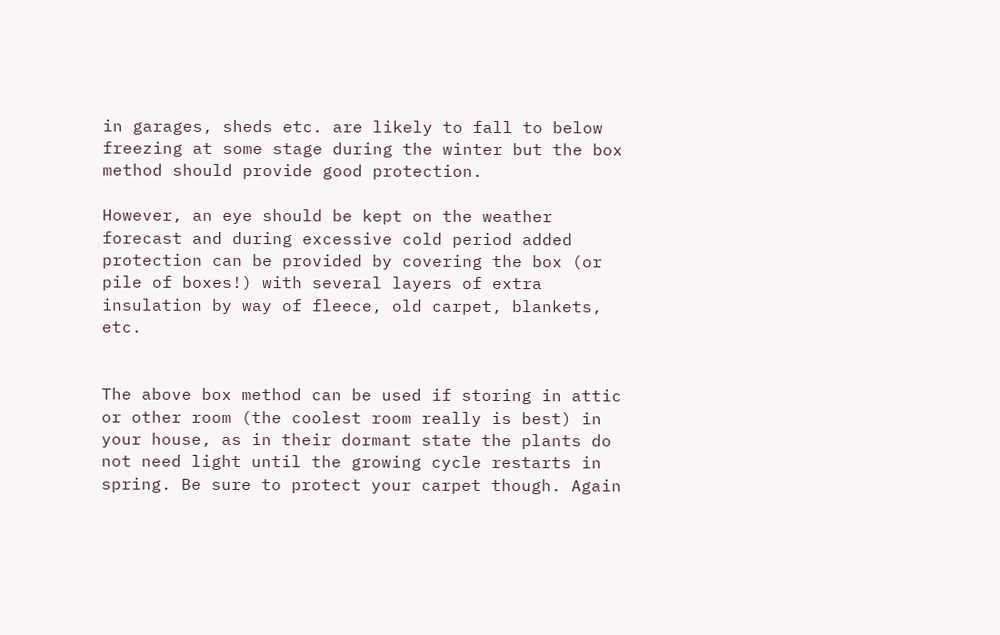in garages, sheds etc. are likely to fall to below freezing at some stage during the winter but the box method should provide good protection.

However, an eye should be kept on the weather forecast and during excessive cold period added protection can be provided by covering the box (or pile of boxes!) with several layers of extra insulation by way of fleece, old carpet, blankets, etc.


The above box method can be used if storing in attic or other room (the coolest room really is best) in your house, as in their dormant state the plants do not need light until the growing cycle restarts in spring. Be sure to protect your carpet though. Again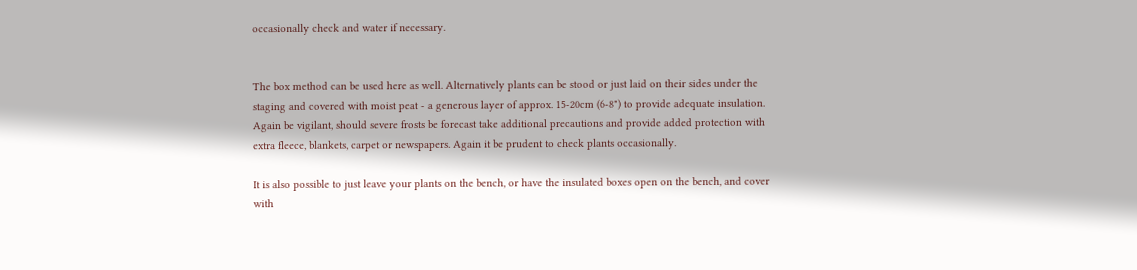occasionally check and water if necessary.


The box method can be used here as well. Alternatively plants can be stood or just laid on their sides under the staging and covered with moist peat - a generous layer of approx. 15-20cm (6-8") to provide adequate insulation. Again be vigilant, should severe frosts be forecast take additional precautions and provide added protection with extra fleece, blankets, carpet or newspapers. Again it be prudent to check plants occasionally.

It is also possible to just leave your plants on the bench, or have the insulated boxes open on the bench, and cover with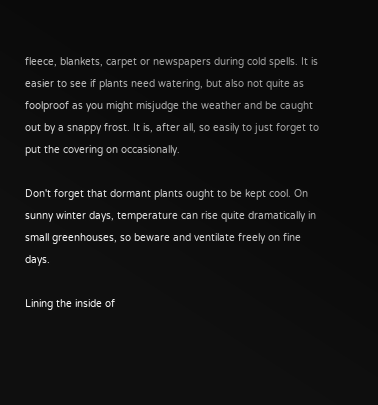fleece, blankets, carpet or newspapers during cold spells. It is easier to see if plants need watering, but also not quite as foolproof as you might misjudge the weather and be caught out by a snappy frost. It is, after all, so easily to just forget to put the covering on occasionally.

Don't forget that dormant plants ought to be kept cool. On sunny winter days, temperature can rise quite dramatically in small greenhouses, so beware and ventilate freely on fine days.

Lining the inside of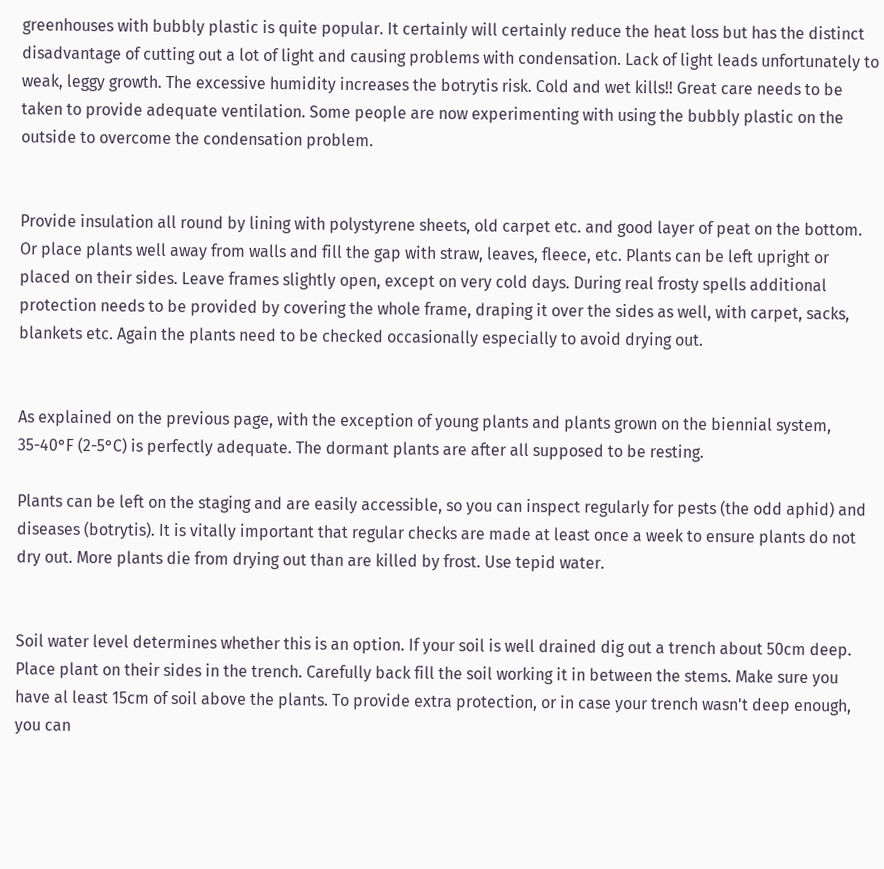greenhouses with bubbly plastic is quite popular. It certainly will certainly reduce the heat loss but has the distinct disadvantage of cutting out a lot of light and causing problems with condensation. Lack of light leads unfortunately to weak, leggy growth. The excessive humidity increases the botrytis risk. Cold and wet kills!! Great care needs to be taken to provide adequate ventilation. Some people are now experimenting with using the bubbly plastic on the outside to overcome the condensation problem.


Provide insulation all round by lining with polystyrene sheets, old carpet etc. and good layer of peat on the bottom. Or place plants well away from walls and fill the gap with straw, leaves, fleece, etc. Plants can be left upright or placed on their sides. Leave frames slightly open, except on very cold days. During real frosty spells additional protection needs to be provided by covering the whole frame, draping it over the sides as well, with carpet, sacks, blankets etc. Again the plants need to be checked occasionally especially to avoid drying out.


As explained on the previous page, with the exception of young plants and plants grown on the biennial system, 35-40°F (2-5°C) is perfectly adequate. The dormant plants are after all supposed to be resting.

Plants can be left on the staging and are easily accessible, so you can inspect regularly for pests (the odd aphid) and diseases (botrytis). It is vitally important that regular checks are made at least once a week to ensure plants do not dry out. More plants die from drying out than are killed by frost. Use tepid water.


Soil water level determines whether this is an option. If your soil is well drained dig out a trench about 50cm deep. Place plant on their sides in the trench. Carefully back fill the soil working it in between the stems. Make sure you have al least 15cm of soil above the plants. To provide extra protection, or in case your trench wasn't deep enough, you can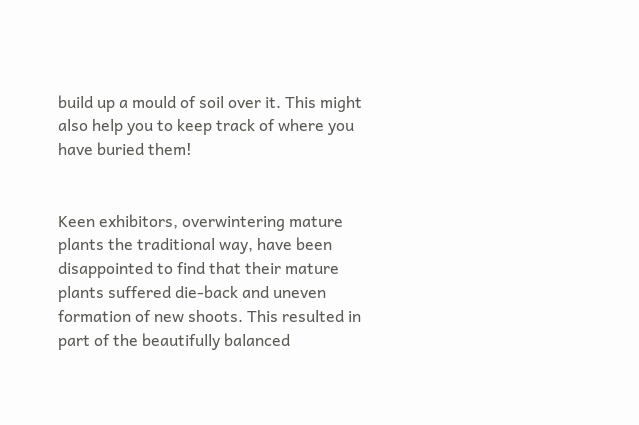build up a mould of soil over it. This might also help you to keep track of where you have buried them!


Keen exhibitors, overwintering mature plants the traditional way, have been disappointed to find that their mature plants suffered die-back and uneven formation of new shoots. This resulted in part of the beautifully balanced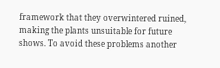framework that they overwintered ruined, making the plants unsuitable for future shows. To avoid these problems another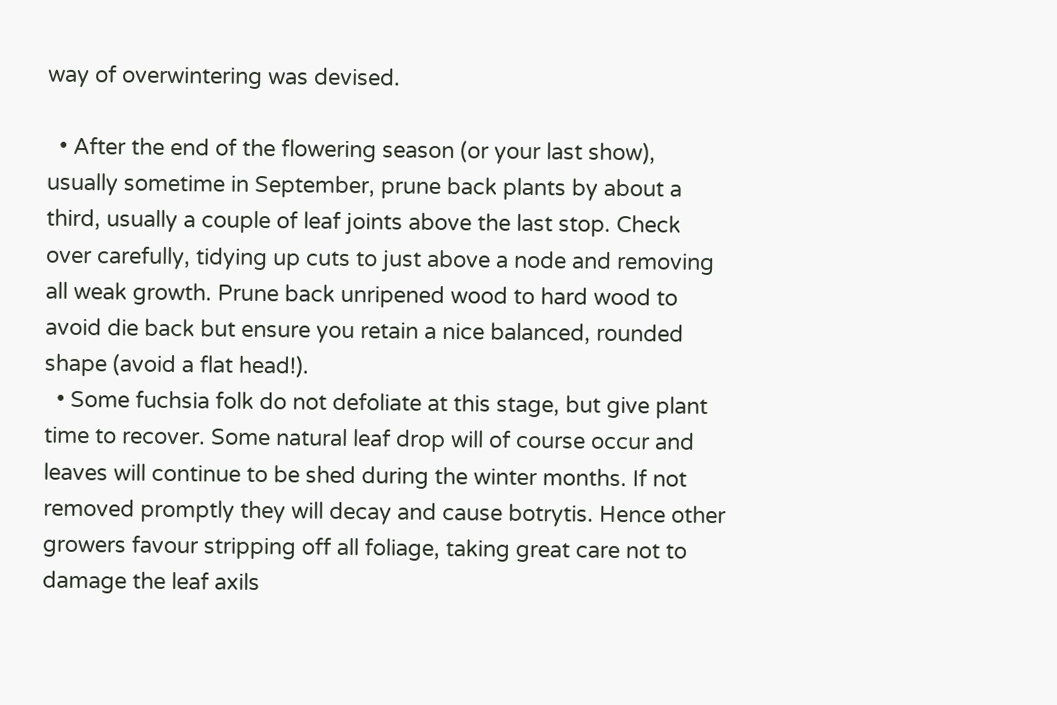way of overwintering was devised.

  • After the end of the flowering season (or your last show), usually sometime in September, prune back plants by about a third, usually a couple of leaf joints above the last stop. Check over carefully, tidying up cuts to just above a node and removing all weak growth. Prune back unripened wood to hard wood to avoid die back but ensure you retain a nice balanced, rounded shape (avoid a flat head!).
  • Some fuchsia folk do not defoliate at this stage, but give plant time to recover. Some natural leaf drop will of course occur and leaves will continue to be shed during the winter months. If not removed promptly they will decay and cause botrytis. Hence other growers favour stripping off all foliage, taking great care not to damage the leaf axils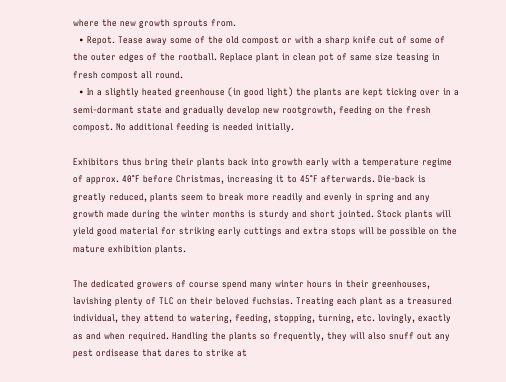where the new growth sprouts from.
  • Repot. Tease away some of the old compost or with a sharp knife cut of some of the outer edges of the rootball. Replace plant in clean pot of same size teasing in fresh compost all round.
  • In a slightly heated greenhouse (in good light) the plants are kept ticking over in a semi-dormant state and gradually develop new rootgrowth, feeding on the fresh compost. No additional feeding is needed initially.

Exhibitors thus bring their plants back into growth early with a temperature regime of approx. 40°F before Christmas, increasing it to 45°F afterwards. Die-back is greatly reduced, plants seem to break more readily and evenly in spring and any growth made during the winter months is sturdy and short jointed. Stock plants will yield good material for striking early cuttings and extra stops will be possible on the mature exhibition plants.

The dedicated growers of course spend many winter hours in their greenhouses, lavishing plenty of TLC on their beloved fuchsias. Treating each plant as a treasured individual, they attend to watering, feeding, stopping, turning, etc. lovingly, exactly as and when required. Handling the plants so frequently, they will also snuff out any pest ordisease that dares to strike at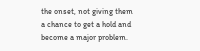the onset, not giving them a chance to get a hold and become a major problem.